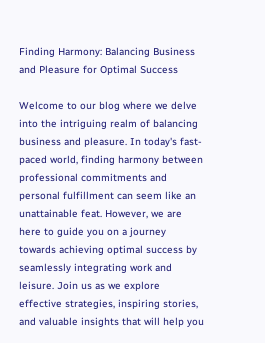Finding Harmony: Balancing Business and Pleasure for Optimal Success

Welcome to our blog where we delve into the intriguing realm of balancing business and pleasure. In today's fast-paced world, finding harmony between professional commitments and personal fulfillment can seem like an unattainable feat. However, we are here to guide you on a journey towards achieving optimal success by seamlessly integrating work and leisure. Join us as we explore effective strategies, inspiring stories, and valuable insights that will help you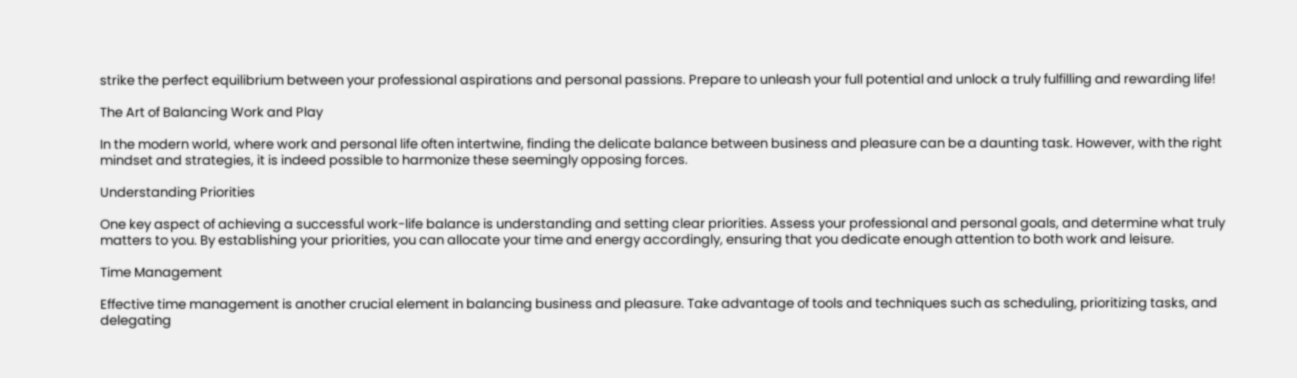strike the perfect equilibrium between your professional aspirations and personal passions. Prepare to unleash your full potential and unlock a truly fulfilling and rewarding life!

The Art of Balancing Work and Play

In the modern world, where work and personal life often intertwine, finding the delicate balance between business and pleasure can be a daunting task. However, with the right mindset and strategies, it is indeed possible to harmonize these seemingly opposing forces.

Understanding Priorities

One key aspect of achieving a successful work-life balance is understanding and setting clear priorities. Assess your professional and personal goals, and determine what truly matters to you. By establishing your priorities, you can allocate your time and energy accordingly, ensuring that you dedicate enough attention to both work and leisure.

Time Management

Effective time management is another crucial element in balancing business and pleasure. Take advantage of tools and techniques such as scheduling, prioritizing tasks, and delegating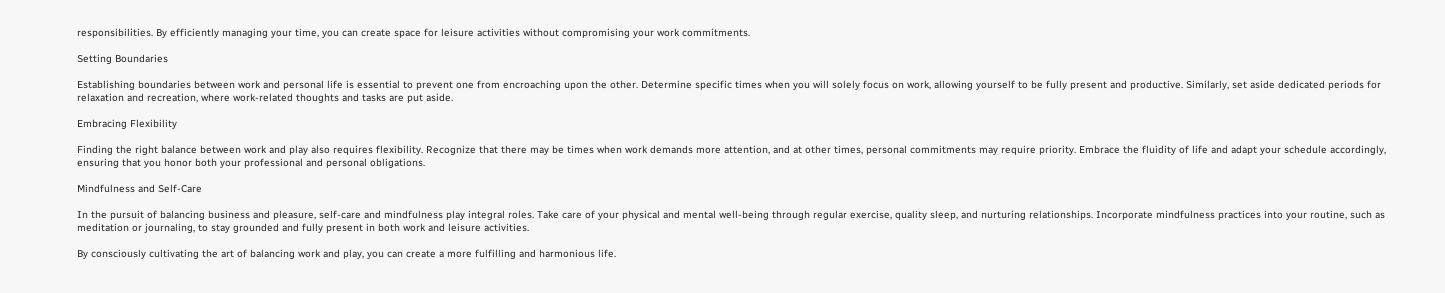responsibilities. By efficiently managing your time, you can create space for leisure activities without compromising your work commitments.

Setting Boundaries

Establishing boundaries between work and personal life is essential to prevent one from encroaching upon the other. Determine specific times when you will solely focus on work, allowing yourself to be fully present and productive. Similarly, set aside dedicated periods for relaxation and recreation, where work-related thoughts and tasks are put aside.

Embracing Flexibility

Finding the right balance between work and play also requires flexibility. Recognize that there may be times when work demands more attention, and at other times, personal commitments may require priority. Embrace the fluidity of life and adapt your schedule accordingly, ensuring that you honor both your professional and personal obligations.

Mindfulness and Self-Care

In the pursuit of balancing business and pleasure, self-care and mindfulness play integral roles. Take care of your physical and mental well-being through regular exercise, quality sleep, and nurturing relationships. Incorporate mindfulness practices into your routine, such as meditation or journaling, to stay grounded and fully present in both work and leisure activities.

By consciously cultivating the art of balancing work and play, you can create a more fulfilling and harmonious life.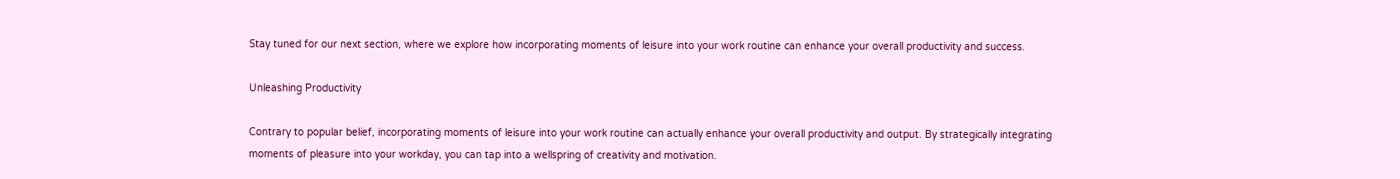Stay tuned for our next section, where we explore how incorporating moments of leisure into your work routine can enhance your overall productivity and success.

Unleashing Productivity

Contrary to popular belief, incorporating moments of leisure into your work routine can actually enhance your overall productivity and output. By strategically integrating moments of pleasure into your workday, you can tap into a wellspring of creativity and motivation.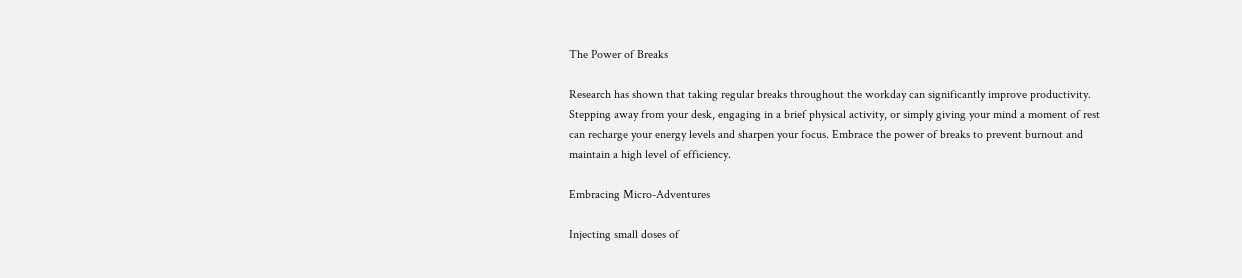The Power of Breaks

Research has shown that taking regular breaks throughout the workday can significantly improve productivity. Stepping away from your desk, engaging in a brief physical activity, or simply giving your mind a moment of rest can recharge your energy levels and sharpen your focus. Embrace the power of breaks to prevent burnout and maintain a high level of efficiency.

Embracing Micro-Adventures

Injecting small doses of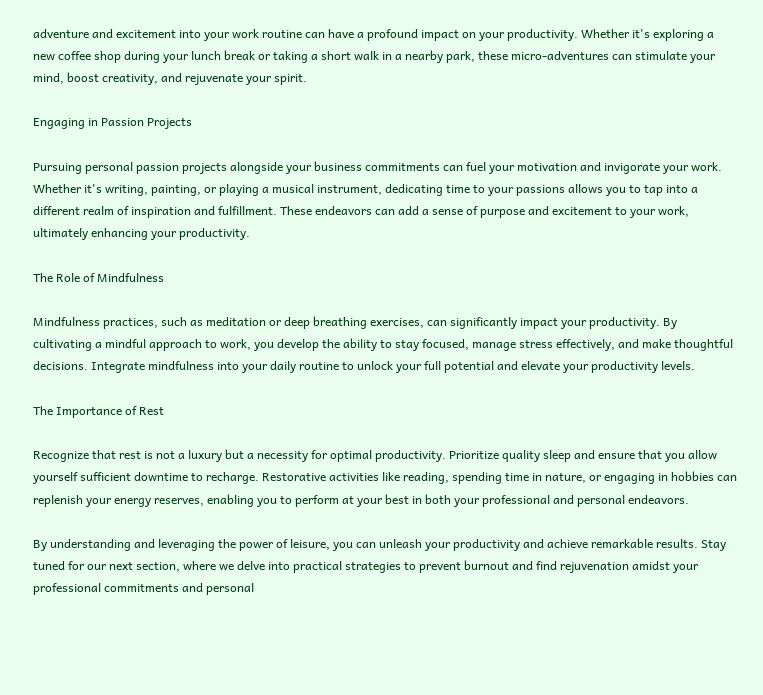adventure and excitement into your work routine can have a profound impact on your productivity. Whether it's exploring a new coffee shop during your lunch break or taking a short walk in a nearby park, these micro-adventures can stimulate your mind, boost creativity, and rejuvenate your spirit.

Engaging in Passion Projects

Pursuing personal passion projects alongside your business commitments can fuel your motivation and invigorate your work. Whether it's writing, painting, or playing a musical instrument, dedicating time to your passions allows you to tap into a different realm of inspiration and fulfillment. These endeavors can add a sense of purpose and excitement to your work, ultimately enhancing your productivity.

The Role of Mindfulness

Mindfulness practices, such as meditation or deep breathing exercises, can significantly impact your productivity. By cultivating a mindful approach to work, you develop the ability to stay focused, manage stress effectively, and make thoughtful decisions. Integrate mindfulness into your daily routine to unlock your full potential and elevate your productivity levels.

The Importance of Rest

Recognize that rest is not a luxury but a necessity for optimal productivity. Prioritize quality sleep and ensure that you allow yourself sufficient downtime to recharge. Restorative activities like reading, spending time in nature, or engaging in hobbies can replenish your energy reserves, enabling you to perform at your best in both your professional and personal endeavors.

By understanding and leveraging the power of leisure, you can unleash your productivity and achieve remarkable results. Stay tuned for our next section, where we delve into practical strategies to prevent burnout and find rejuvenation amidst your professional commitments and personal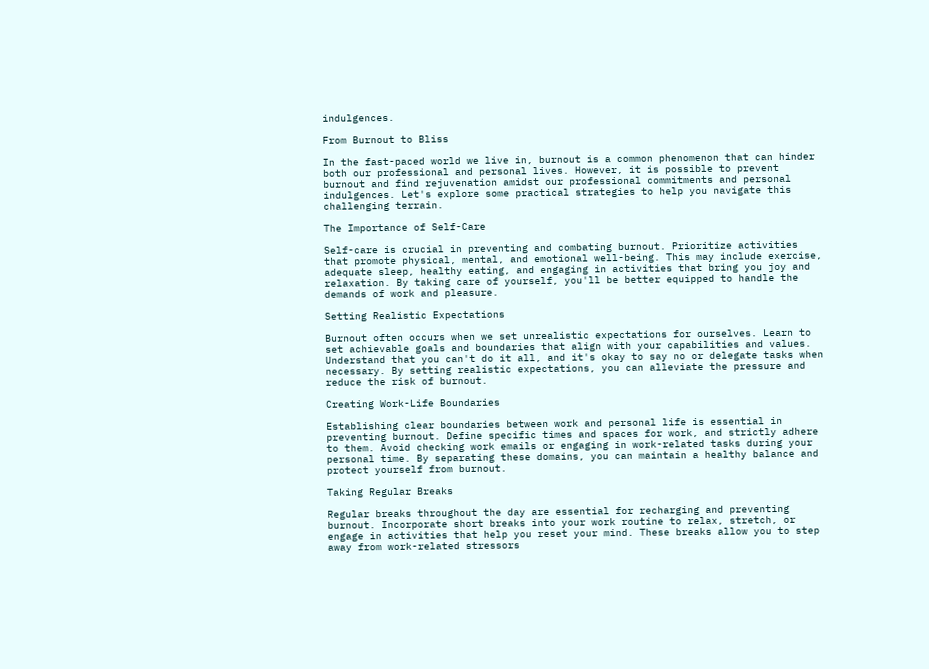indulgences.

From Burnout to Bliss

In the fast-paced world we live in, burnout is a common phenomenon that can hinder both our professional and personal lives. However, it is possible to prevent burnout and find rejuvenation amidst our professional commitments and personal indulgences. Let's explore some practical strategies to help you navigate this challenging terrain.

The Importance of Self-Care

Self-care is crucial in preventing and combating burnout. Prioritize activities that promote physical, mental, and emotional well-being. This may include exercise, adequate sleep, healthy eating, and engaging in activities that bring you joy and relaxation. By taking care of yourself, you'll be better equipped to handle the demands of work and pleasure.

Setting Realistic Expectations

Burnout often occurs when we set unrealistic expectations for ourselves. Learn to set achievable goals and boundaries that align with your capabilities and values. Understand that you can't do it all, and it's okay to say no or delegate tasks when necessary. By setting realistic expectations, you can alleviate the pressure and reduce the risk of burnout.

Creating Work-Life Boundaries

Establishing clear boundaries between work and personal life is essential in preventing burnout. Define specific times and spaces for work, and strictly adhere to them. Avoid checking work emails or engaging in work-related tasks during your personal time. By separating these domains, you can maintain a healthy balance and protect yourself from burnout.

Taking Regular Breaks

Regular breaks throughout the day are essential for recharging and preventing burnout. Incorporate short breaks into your work routine to relax, stretch, or engage in activities that help you reset your mind. These breaks allow you to step away from work-related stressors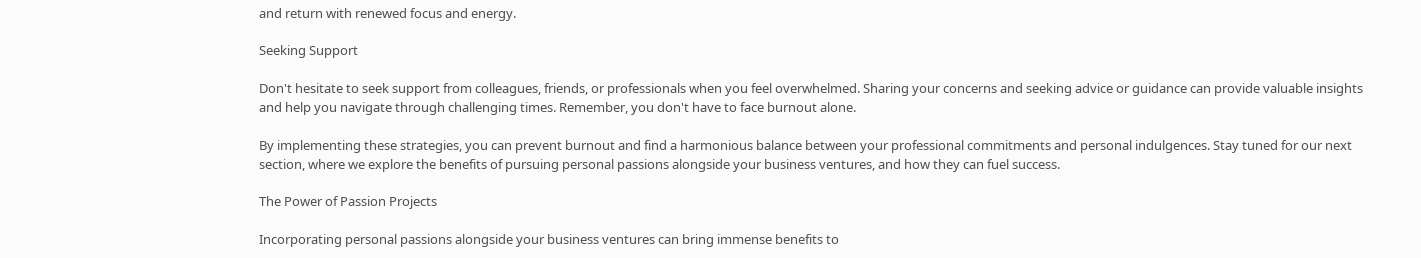and return with renewed focus and energy.

Seeking Support

Don't hesitate to seek support from colleagues, friends, or professionals when you feel overwhelmed. Sharing your concerns and seeking advice or guidance can provide valuable insights and help you navigate through challenging times. Remember, you don't have to face burnout alone.

By implementing these strategies, you can prevent burnout and find a harmonious balance between your professional commitments and personal indulgences. Stay tuned for our next section, where we explore the benefits of pursuing personal passions alongside your business ventures, and how they can fuel success.

The Power of Passion Projects

Incorporating personal passions alongside your business ventures can bring immense benefits to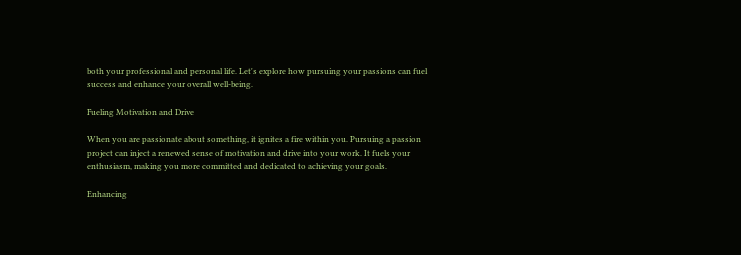both your professional and personal life. Let's explore how pursuing your passions can fuel success and enhance your overall well-being.

Fueling Motivation and Drive

When you are passionate about something, it ignites a fire within you. Pursuing a passion project can inject a renewed sense of motivation and drive into your work. It fuels your enthusiasm, making you more committed and dedicated to achieving your goals.

Enhancing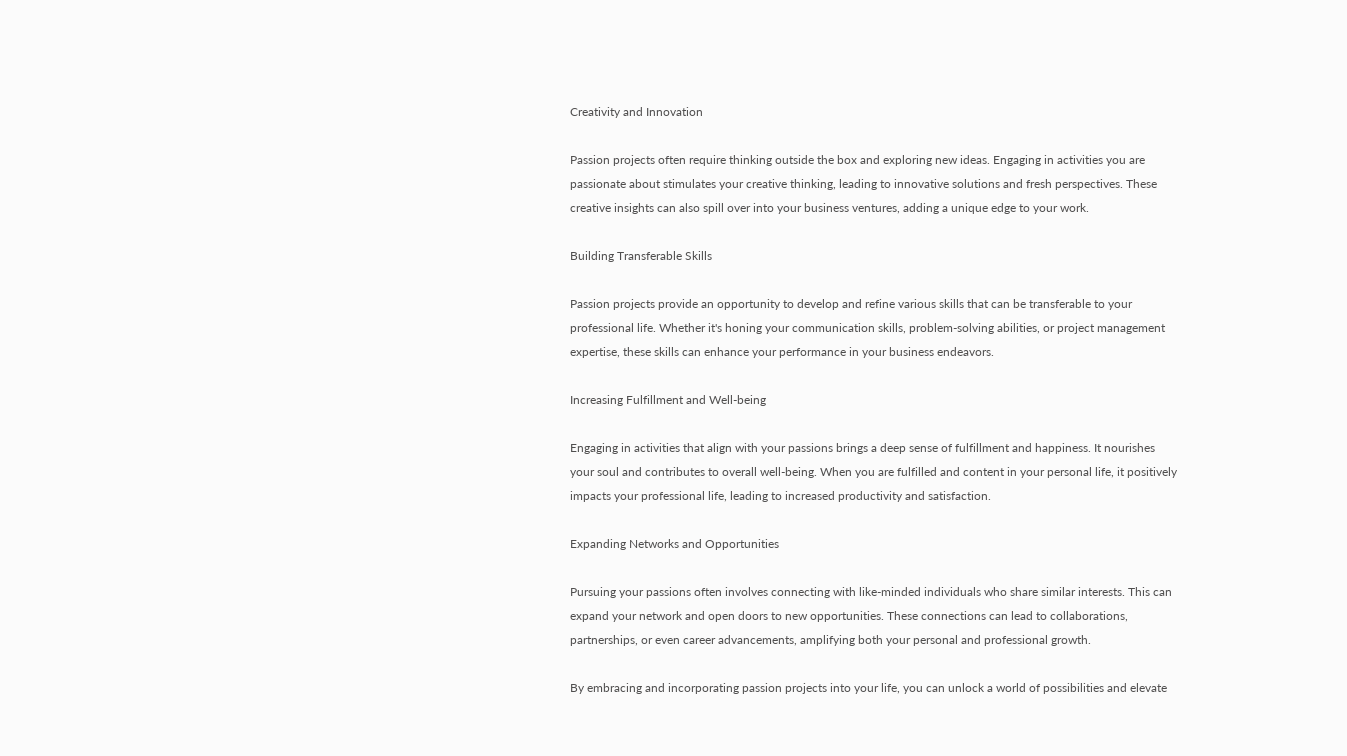Creativity and Innovation

Passion projects often require thinking outside the box and exploring new ideas. Engaging in activities you are passionate about stimulates your creative thinking, leading to innovative solutions and fresh perspectives. These creative insights can also spill over into your business ventures, adding a unique edge to your work.

Building Transferable Skills

Passion projects provide an opportunity to develop and refine various skills that can be transferable to your professional life. Whether it's honing your communication skills, problem-solving abilities, or project management expertise, these skills can enhance your performance in your business endeavors.

Increasing Fulfillment and Well-being

Engaging in activities that align with your passions brings a deep sense of fulfillment and happiness. It nourishes your soul and contributes to overall well-being. When you are fulfilled and content in your personal life, it positively impacts your professional life, leading to increased productivity and satisfaction.

Expanding Networks and Opportunities

Pursuing your passions often involves connecting with like-minded individuals who share similar interests. This can expand your network and open doors to new opportunities. These connections can lead to collaborations, partnerships, or even career advancements, amplifying both your personal and professional growth.

By embracing and incorporating passion projects into your life, you can unlock a world of possibilities and elevate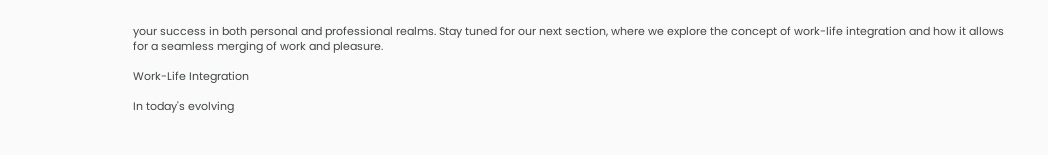your success in both personal and professional realms. Stay tuned for our next section, where we explore the concept of work-life integration and how it allows for a seamless merging of work and pleasure.

Work-Life Integration

In today's evolving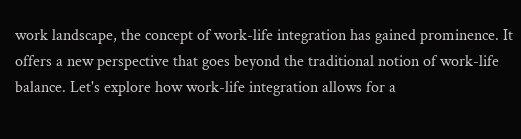work landscape, the concept of work-life integration has gained prominence. It offers a new perspective that goes beyond the traditional notion of work-life balance. Let's explore how work-life integration allows for a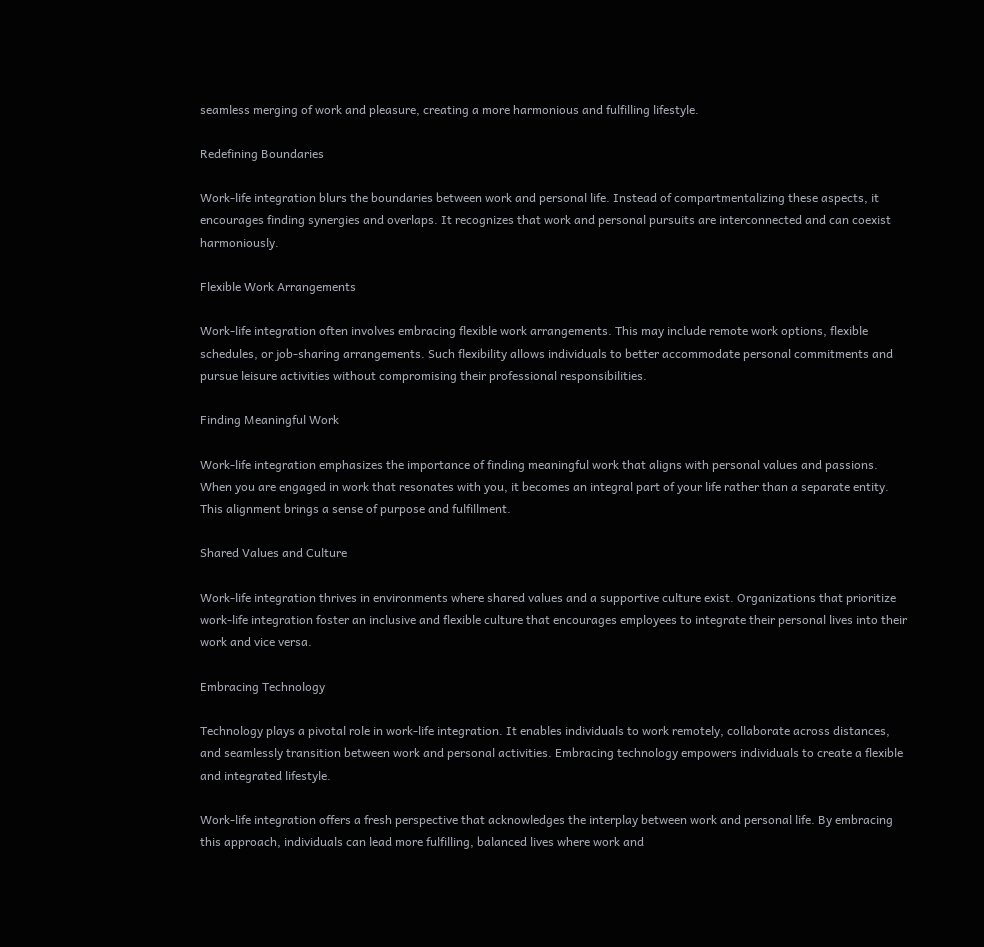seamless merging of work and pleasure, creating a more harmonious and fulfilling lifestyle.

Redefining Boundaries

Work-life integration blurs the boundaries between work and personal life. Instead of compartmentalizing these aspects, it encourages finding synergies and overlaps. It recognizes that work and personal pursuits are interconnected and can coexist harmoniously.

Flexible Work Arrangements

Work-life integration often involves embracing flexible work arrangements. This may include remote work options, flexible schedules, or job-sharing arrangements. Such flexibility allows individuals to better accommodate personal commitments and pursue leisure activities without compromising their professional responsibilities.

Finding Meaningful Work

Work-life integration emphasizes the importance of finding meaningful work that aligns with personal values and passions. When you are engaged in work that resonates with you, it becomes an integral part of your life rather than a separate entity. This alignment brings a sense of purpose and fulfillment.

Shared Values and Culture

Work-life integration thrives in environments where shared values and a supportive culture exist. Organizations that prioritize work-life integration foster an inclusive and flexible culture that encourages employees to integrate their personal lives into their work and vice versa.

Embracing Technology

Technology plays a pivotal role in work-life integration. It enables individuals to work remotely, collaborate across distances, and seamlessly transition between work and personal activities. Embracing technology empowers individuals to create a flexible and integrated lifestyle.

Work-life integration offers a fresh perspective that acknowledges the interplay between work and personal life. By embracing this approach, individuals can lead more fulfilling, balanced lives where work and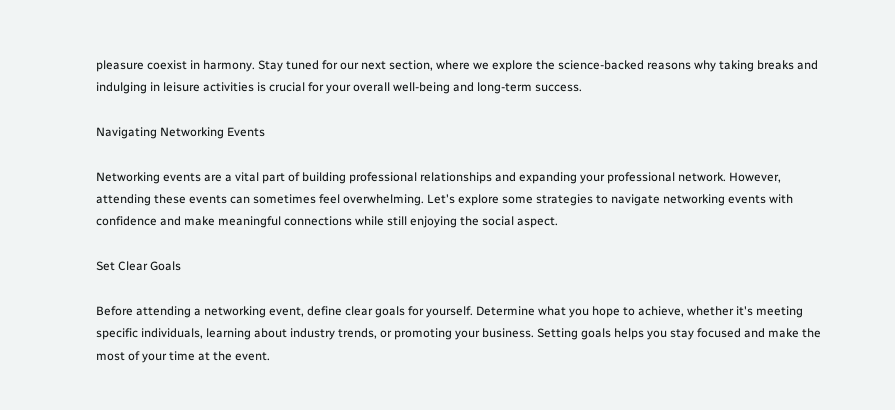pleasure coexist in harmony. Stay tuned for our next section, where we explore the science-backed reasons why taking breaks and indulging in leisure activities is crucial for your overall well-being and long-term success.

Navigating Networking Events

Networking events are a vital part of building professional relationships and expanding your professional network. However, attending these events can sometimes feel overwhelming. Let's explore some strategies to navigate networking events with confidence and make meaningful connections while still enjoying the social aspect.

Set Clear Goals

Before attending a networking event, define clear goals for yourself. Determine what you hope to achieve, whether it's meeting specific individuals, learning about industry trends, or promoting your business. Setting goals helps you stay focused and make the most of your time at the event.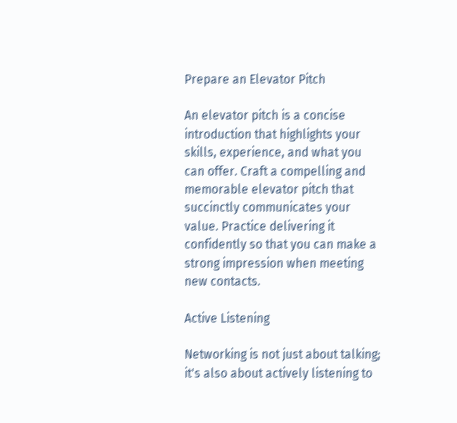Prepare an Elevator Pitch

An elevator pitch is a concise introduction that highlights your skills, experience, and what you can offer. Craft a compelling and memorable elevator pitch that succinctly communicates your value. Practice delivering it confidently so that you can make a strong impression when meeting new contacts.

Active Listening

Networking is not just about talking; it's also about actively listening to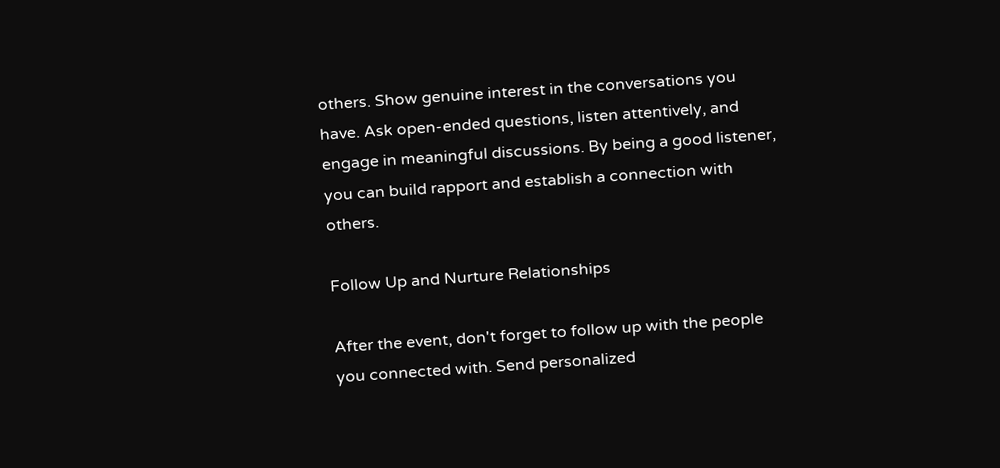others. Show genuine interest in the conversations you have. Ask open-ended questions, listen attentively, and engage in meaningful discussions. By being a good listener, you can build rapport and establish a connection with others.

Follow Up and Nurture Relationships

After the event, don't forget to follow up with the people you connected with. Send personalized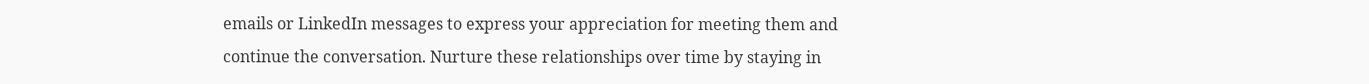emails or LinkedIn messages to express your appreciation for meeting them and continue the conversation. Nurture these relationships over time by staying in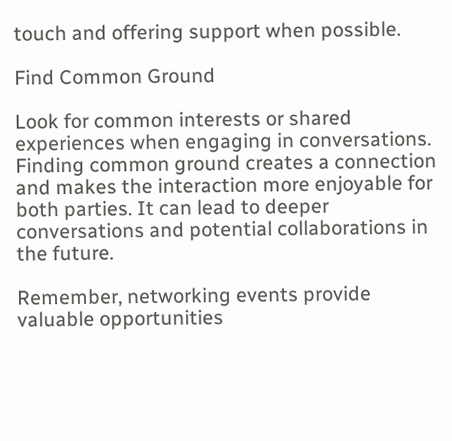touch and offering support when possible.

Find Common Ground

Look for common interests or shared experiences when engaging in conversations. Finding common ground creates a connection and makes the interaction more enjoyable for both parties. It can lead to deeper conversations and potential collaborations in the future.

Remember, networking events provide valuable opportunities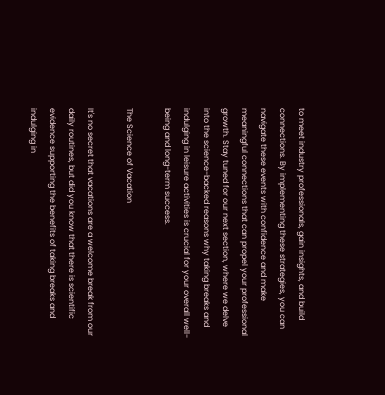to meet industry professionals, gain insights, and build connections. By implementing these strategies, you can navigate these events with confidence and make meaningful connections that can propel your professional growth. Stay tuned for our next section, where we delve into the science-backed reasons why taking breaks and indulging in leisure activities is crucial for your overall well-being and long-term success.

The Science of Vacation

It's no secret that vacations are a welcome break from our daily routines, but did you know that there is scientific evidence supporting the benefits of taking breaks and indulging in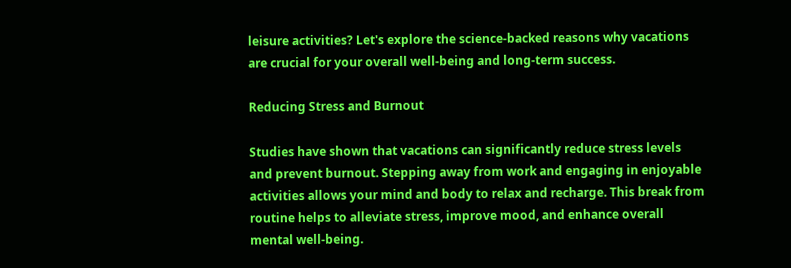leisure activities? Let's explore the science-backed reasons why vacations are crucial for your overall well-being and long-term success.

Reducing Stress and Burnout

Studies have shown that vacations can significantly reduce stress levels and prevent burnout. Stepping away from work and engaging in enjoyable activities allows your mind and body to relax and recharge. This break from routine helps to alleviate stress, improve mood, and enhance overall mental well-being.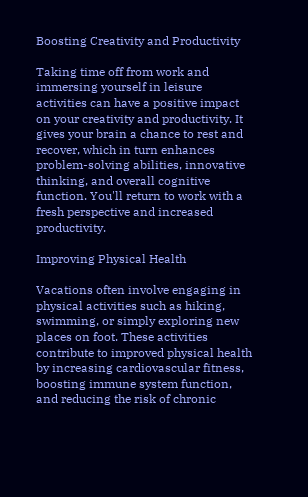Boosting Creativity and Productivity

Taking time off from work and immersing yourself in leisure activities can have a positive impact on your creativity and productivity. It gives your brain a chance to rest and recover, which in turn enhances problem-solving abilities, innovative thinking, and overall cognitive function. You'll return to work with a fresh perspective and increased productivity.

Improving Physical Health

Vacations often involve engaging in physical activities such as hiking, swimming, or simply exploring new places on foot. These activities contribute to improved physical health by increasing cardiovascular fitness, boosting immune system function, and reducing the risk of chronic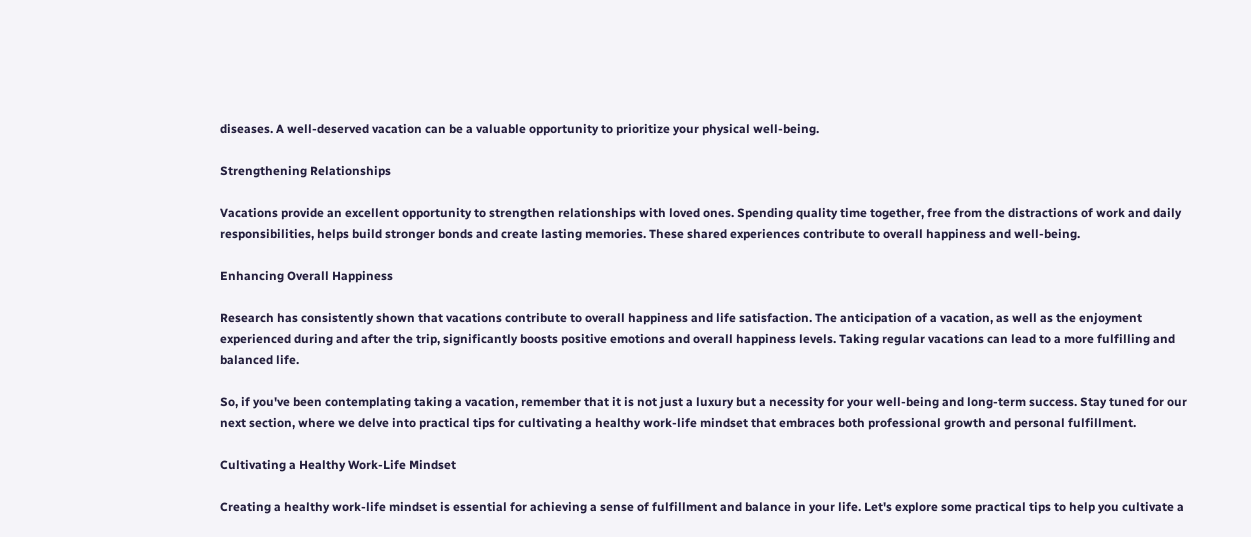diseases. A well-deserved vacation can be a valuable opportunity to prioritize your physical well-being.

Strengthening Relationships

Vacations provide an excellent opportunity to strengthen relationships with loved ones. Spending quality time together, free from the distractions of work and daily responsibilities, helps build stronger bonds and create lasting memories. These shared experiences contribute to overall happiness and well-being.

Enhancing Overall Happiness

Research has consistently shown that vacations contribute to overall happiness and life satisfaction. The anticipation of a vacation, as well as the enjoyment experienced during and after the trip, significantly boosts positive emotions and overall happiness levels. Taking regular vacations can lead to a more fulfilling and balanced life.

So, if you've been contemplating taking a vacation, remember that it is not just a luxury but a necessity for your well-being and long-term success. Stay tuned for our next section, where we delve into practical tips for cultivating a healthy work-life mindset that embraces both professional growth and personal fulfillment.

Cultivating a Healthy Work-Life Mindset

Creating a healthy work-life mindset is essential for achieving a sense of fulfillment and balance in your life. Let's explore some practical tips to help you cultivate a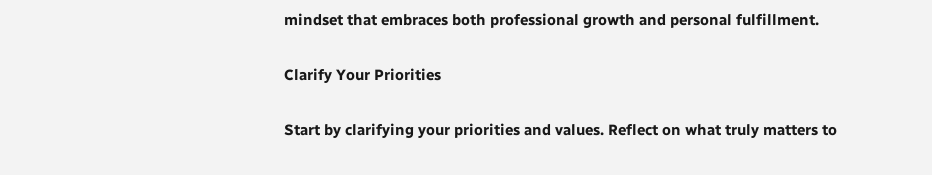mindset that embraces both professional growth and personal fulfillment.

Clarify Your Priorities

Start by clarifying your priorities and values. Reflect on what truly matters to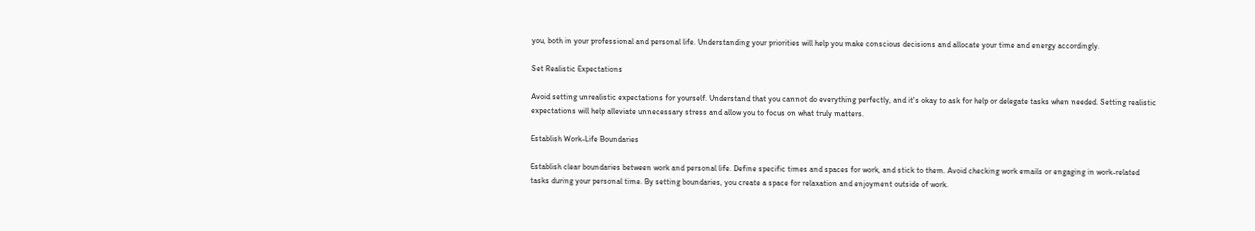you, both in your professional and personal life. Understanding your priorities will help you make conscious decisions and allocate your time and energy accordingly.

Set Realistic Expectations

Avoid setting unrealistic expectations for yourself. Understand that you cannot do everything perfectly, and it's okay to ask for help or delegate tasks when needed. Setting realistic expectations will help alleviate unnecessary stress and allow you to focus on what truly matters.

Establish Work-Life Boundaries

Establish clear boundaries between work and personal life. Define specific times and spaces for work, and stick to them. Avoid checking work emails or engaging in work-related tasks during your personal time. By setting boundaries, you create a space for relaxation and enjoyment outside of work.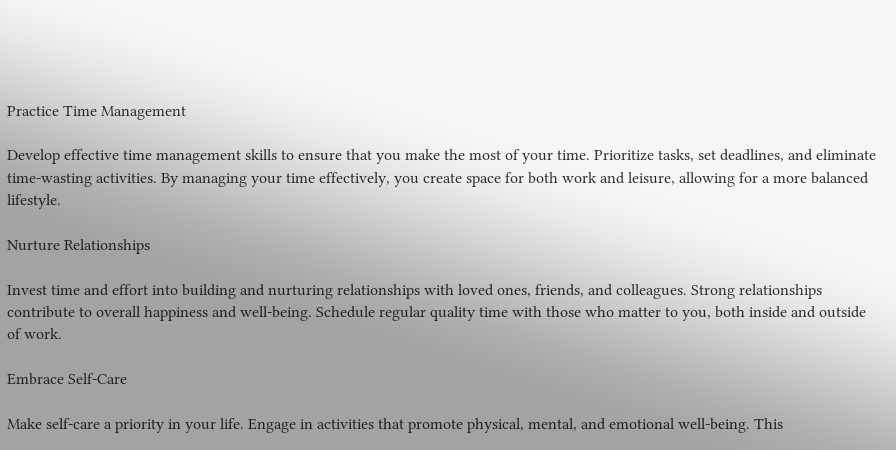Practice Time Management

Develop effective time management skills to ensure that you make the most of your time. Prioritize tasks, set deadlines, and eliminate time-wasting activities. By managing your time effectively, you create space for both work and leisure, allowing for a more balanced lifestyle.

Nurture Relationships

Invest time and effort into building and nurturing relationships with loved ones, friends, and colleagues. Strong relationships contribute to overall happiness and well-being. Schedule regular quality time with those who matter to you, both inside and outside of work.

Embrace Self-Care

Make self-care a priority in your life. Engage in activities that promote physical, mental, and emotional well-being. This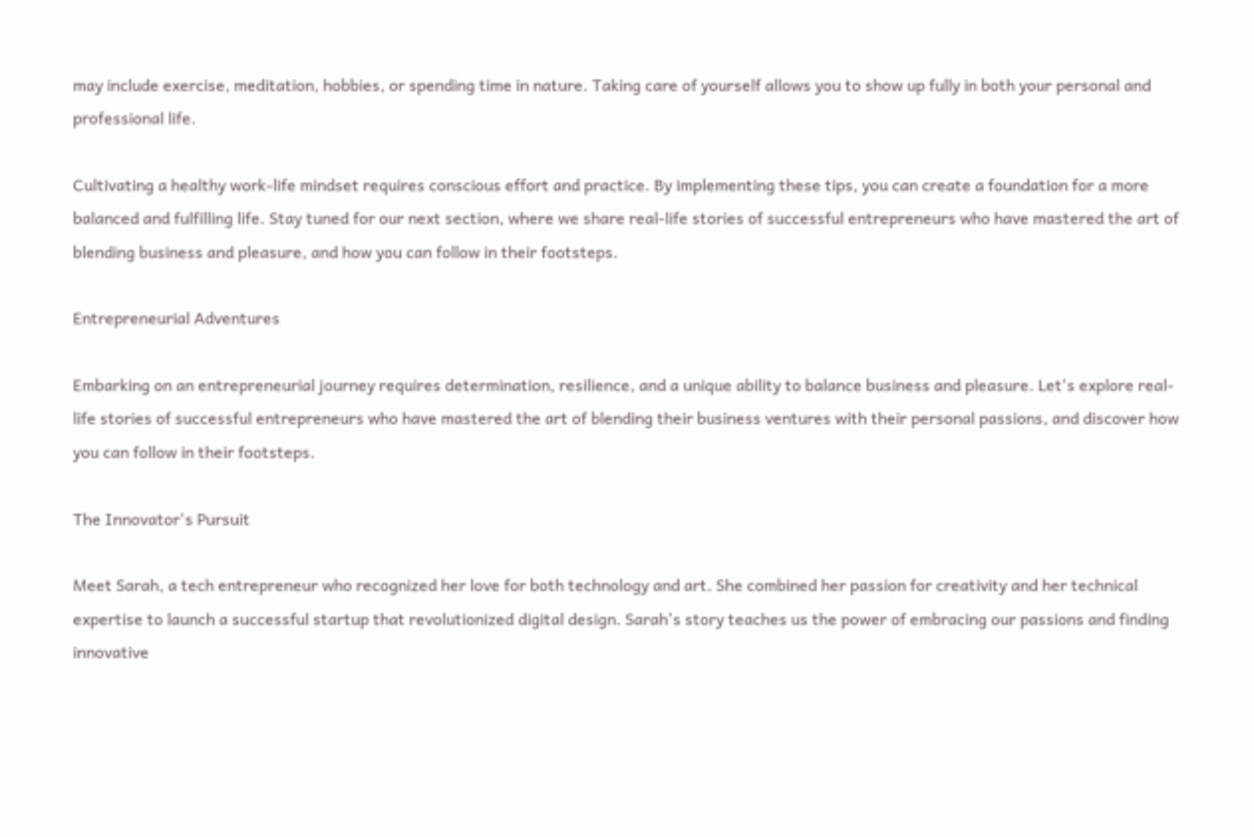may include exercise, meditation, hobbies, or spending time in nature. Taking care of yourself allows you to show up fully in both your personal and professional life.

Cultivating a healthy work-life mindset requires conscious effort and practice. By implementing these tips, you can create a foundation for a more balanced and fulfilling life. Stay tuned for our next section, where we share real-life stories of successful entrepreneurs who have mastered the art of blending business and pleasure, and how you can follow in their footsteps.

Entrepreneurial Adventures

Embarking on an entrepreneurial journey requires determination, resilience, and a unique ability to balance business and pleasure. Let's explore real-life stories of successful entrepreneurs who have mastered the art of blending their business ventures with their personal passions, and discover how you can follow in their footsteps.

The Innovator's Pursuit

Meet Sarah, a tech entrepreneur who recognized her love for both technology and art. She combined her passion for creativity and her technical expertise to launch a successful startup that revolutionized digital design. Sarah's story teaches us the power of embracing our passions and finding innovative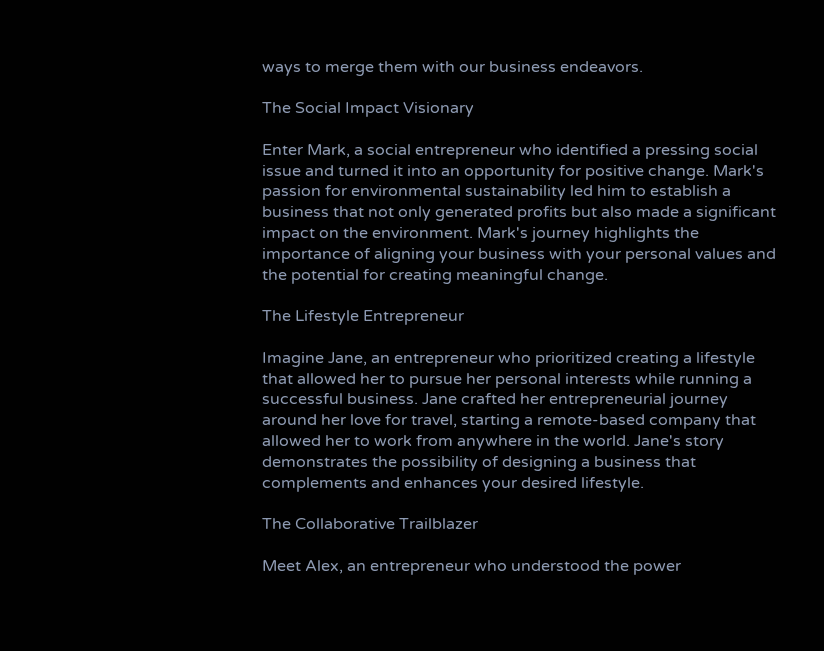ways to merge them with our business endeavors.

The Social Impact Visionary

Enter Mark, a social entrepreneur who identified a pressing social issue and turned it into an opportunity for positive change. Mark's passion for environmental sustainability led him to establish a business that not only generated profits but also made a significant impact on the environment. Mark's journey highlights the importance of aligning your business with your personal values and the potential for creating meaningful change.

The Lifestyle Entrepreneur

Imagine Jane, an entrepreneur who prioritized creating a lifestyle that allowed her to pursue her personal interests while running a successful business. Jane crafted her entrepreneurial journey around her love for travel, starting a remote-based company that allowed her to work from anywhere in the world. Jane's story demonstrates the possibility of designing a business that complements and enhances your desired lifestyle.

The Collaborative Trailblazer

Meet Alex, an entrepreneur who understood the power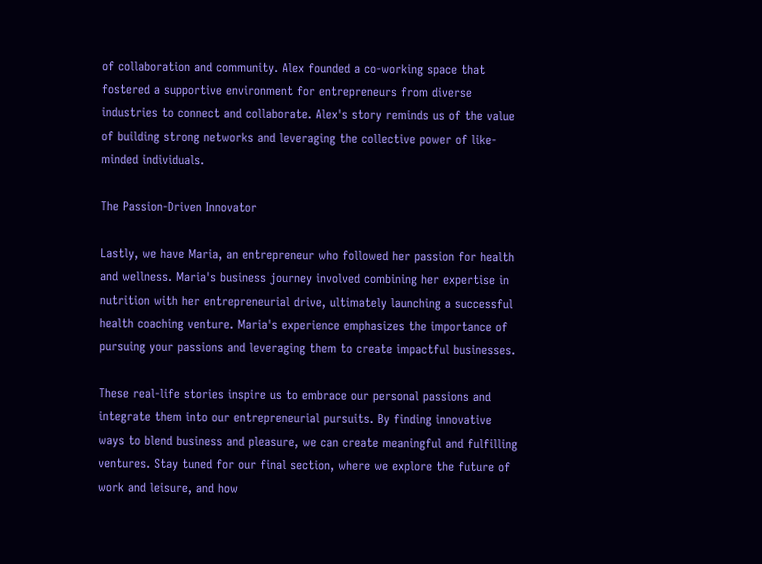of collaboration and community. Alex founded a co-working space that fostered a supportive environment for entrepreneurs from diverse industries to connect and collaborate. Alex's story reminds us of the value of building strong networks and leveraging the collective power of like-minded individuals.

The Passion-Driven Innovator

Lastly, we have Maria, an entrepreneur who followed her passion for health and wellness. Maria's business journey involved combining her expertise in nutrition with her entrepreneurial drive, ultimately launching a successful health coaching venture. Maria's experience emphasizes the importance of pursuing your passions and leveraging them to create impactful businesses.

These real-life stories inspire us to embrace our personal passions and integrate them into our entrepreneurial pursuits. By finding innovative ways to blend business and pleasure, we can create meaningful and fulfilling ventures. Stay tuned for our final section, where we explore the future of work and leisure, and how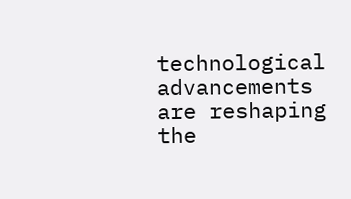technological advancements are reshaping the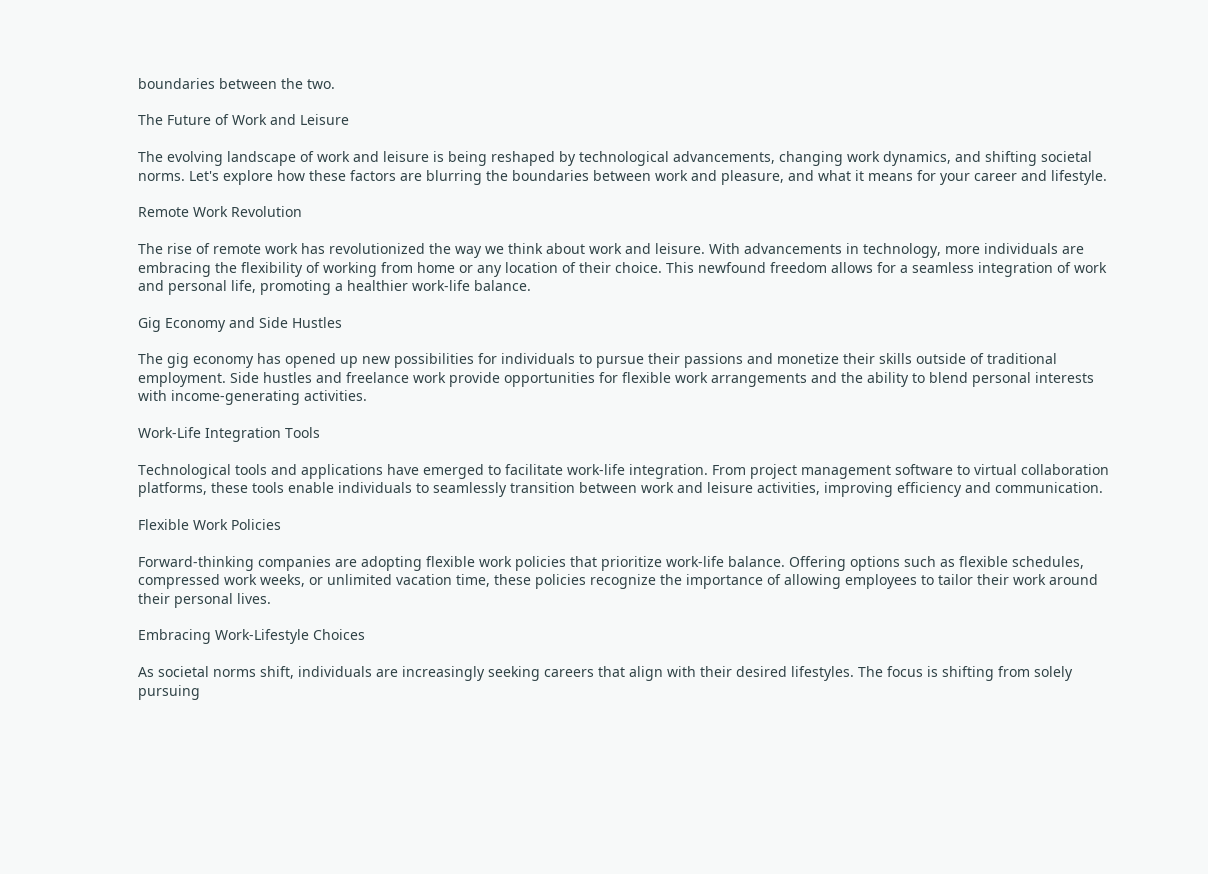boundaries between the two.

The Future of Work and Leisure

The evolving landscape of work and leisure is being reshaped by technological advancements, changing work dynamics, and shifting societal norms. Let's explore how these factors are blurring the boundaries between work and pleasure, and what it means for your career and lifestyle.

Remote Work Revolution

The rise of remote work has revolutionized the way we think about work and leisure. With advancements in technology, more individuals are embracing the flexibility of working from home or any location of their choice. This newfound freedom allows for a seamless integration of work and personal life, promoting a healthier work-life balance.

Gig Economy and Side Hustles

The gig economy has opened up new possibilities for individuals to pursue their passions and monetize their skills outside of traditional employment. Side hustles and freelance work provide opportunities for flexible work arrangements and the ability to blend personal interests with income-generating activities.

Work-Life Integration Tools

Technological tools and applications have emerged to facilitate work-life integration. From project management software to virtual collaboration platforms, these tools enable individuals to seamlessly transition between work and leisure activities, improving efficiency and communication.

Flexible Work Policies

Forward-thinking companies are adopting flexible work policies that prioritize work-life balance. Offering options such as flexible schedules, compressed work weeks, or unlimited vacation time, these policies recognize the importance of allowing employees to tailor their work around their personal lives.

Embracing Work-Lifestyle Choices

As societal norms shift, individuals are increasingly seeking careers that align with their desired lifestyles. The focus is shifting from solely pursuing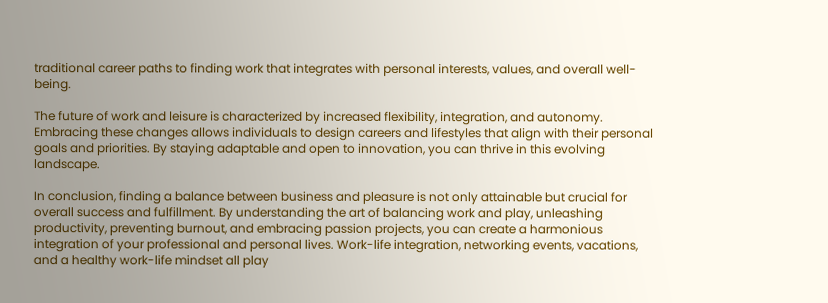traditional career paths to finding work that integrates with personal interests, values, and overall well-being.

The future of work and leisure is characterized by increased flexibility, integration, and autonomy. Embracing these changes allows individuals to design careers and lifestyles that align with their personal goals and priorities. By staying adaptable and open to innovation, you can thrive in this evolving landscape.

In conclusion, finding a balance between business and pleasure is not only attainable but crucial for overall success and fulfillment. By understanding the art of balancing work and play, unleashing productivity, preventing burnout, and embracing passion projects, you can create a harmonious integration of your professional and personal lives. Work-life integration, networking events, vacations, and a healthy work-life mindset all play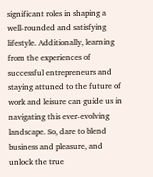significant roles in shaping a well-rounded and satisfying lifestyle. Additionally, learning from the experiences of successful entrepreneurs and staying attuned to the future of work and leisure can guide us in navigating this ever-evolving landscape. So, dare to blend business and pleasure, and unlock the true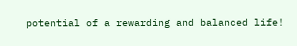potential of a rewarding and balanced life!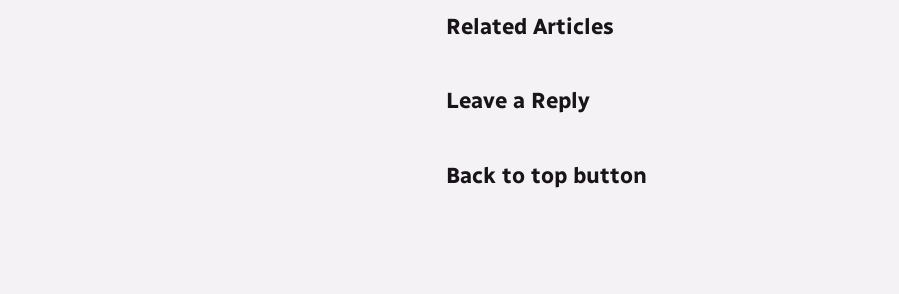Related Articles

Leave a Reply

Back to top button